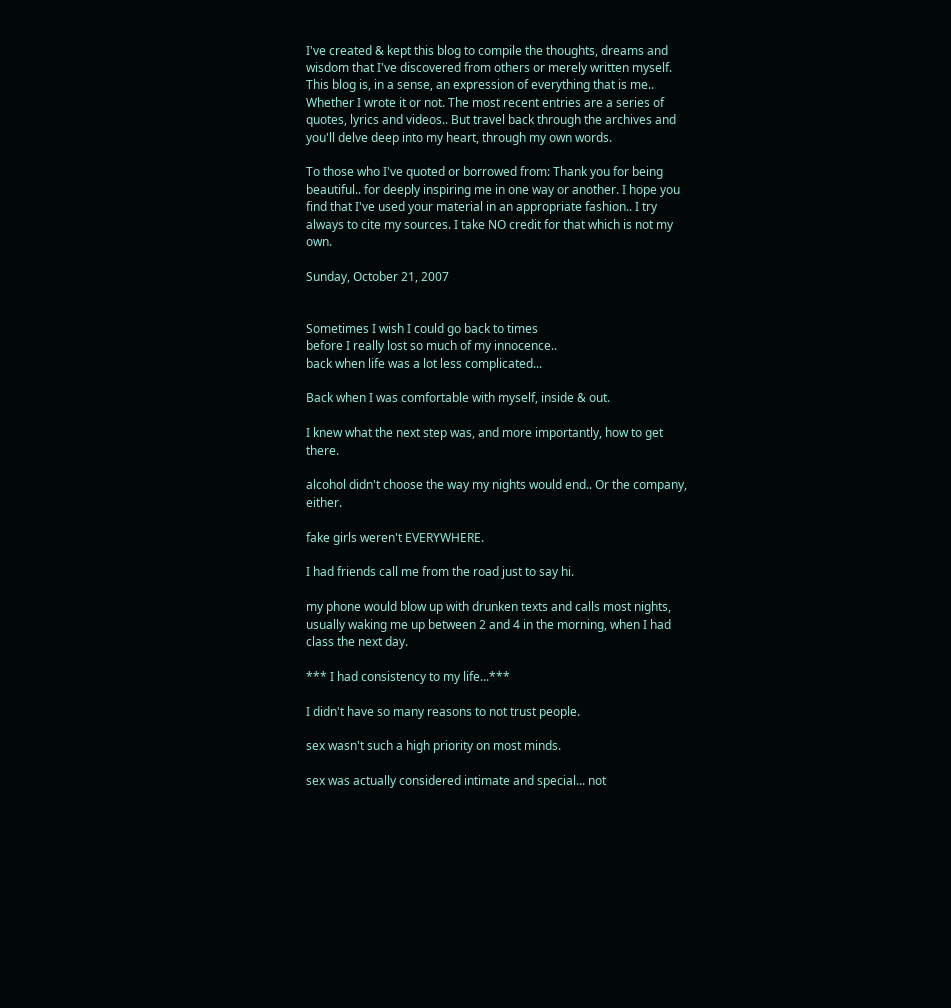I've created & kept this blog to compile the thoughts, dreams and wisdom that I've discovered from others or merely written myself. This blog is, in a sense, an expression of everything that is me.. Whether I wrote it or not. The most recent entries are a series of quotes, lyrics and videos.. But travel back through the archives and you'll delve deep into my heart, through my own words.

To those who I've quoted or borrowed from: Thank you for being beautiful.. for deeply inspiring me in one way or another. I hope you find that I've used your material in an appropriate fashion.. I try always to cite my sources. I take NO credit for that which is not my own.

Sunday, October 21, 2007


Sometimes I wish I could go back to times
before I really lost so much of my innocence..
back when life was a lot less complicated...

Back when I was comfortable with myself, inside & out.

I knew what the next step was, and more importantly, how to get there.

alcohol didn't choose the way my nights would end.. Or the company, either.

fake girls weren't EVERYWHERE.

I had friends call me from the road just to say hi.

my phone would blow up with drunken texts and calls most nights, usually waking me up between 2 and 4 in the morning, when I had class the next day.

*** I had consistency to my life...***

I didn't have so many reasons to not trust people.

sex wasn't such a high priority on most minds.

sex was actually considered intimate and special... not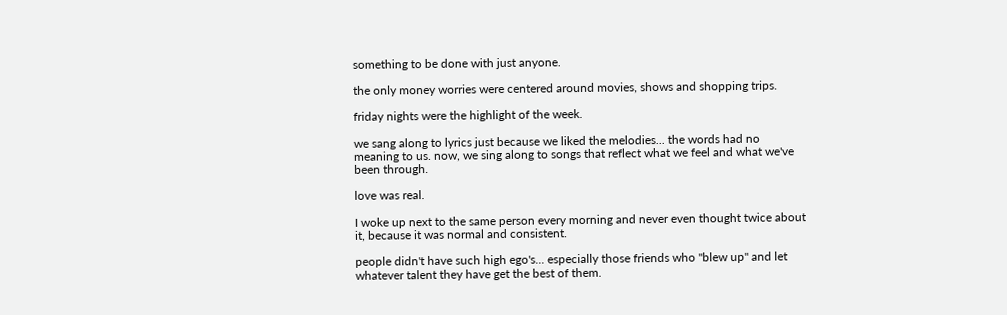something to be done with just anyone.

the only money worries were centered around movies, shows and shopping trips.

friday nights were the highlight of the week.

we sang along to lyrics just because we liked the melodies... the words had no meaning to us. now, we sing along to songs that reflect what we feel and what we've been through.

love was real.

I woke up next to the same person every morning and never even thought twice about it, because it was normal and consistent.

people didn't have such high ego's... especially those friends who "blew up" and let whatever talent they have get the best of them.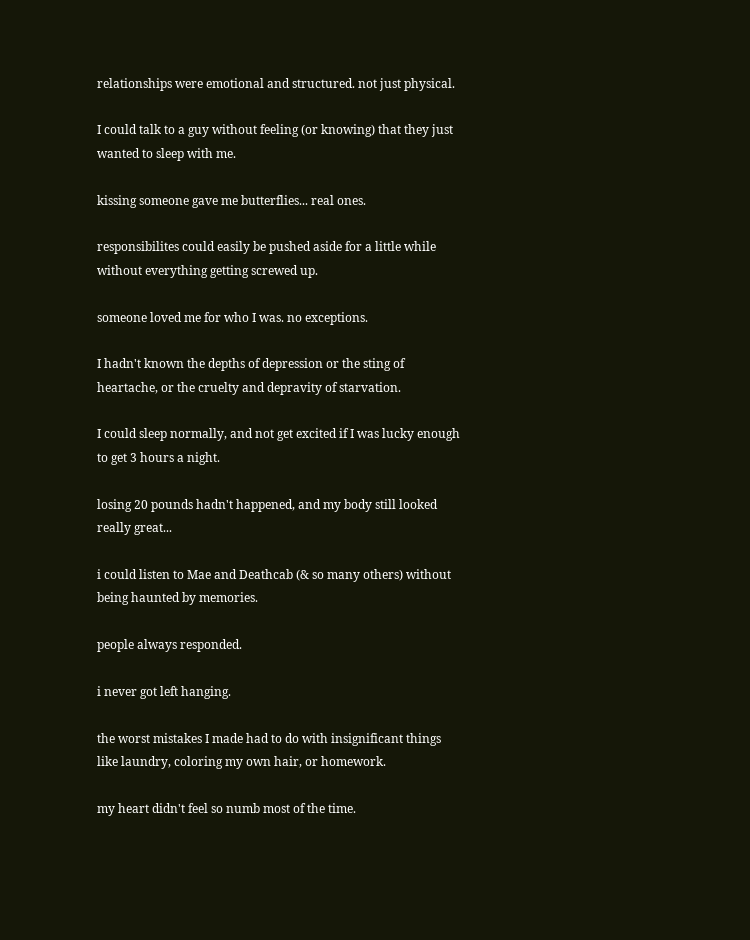relationships were emotional and structured. not just physical.

I could talk to a guy without feeling (or knowing) that they just wanted to sleep with me.

kissing someone gave me butterflies... real ones.

responsibilites could easily be pushed aside for a little while without everything getting screwed up.

someone loved me for who I was. no exceptions.

I hadn't known the depths of depression or the sting of heartache, or the cruelty and depravity of starvation.

I could sleep normally, and not get excited if I was lucky enough to get 3 hours a night.

losing 20 pounds hadn't happened, and my body still looked really great...

i could listen to Mae and Deathcab (& so many others) without being haunted by memories.

people always responded.

i never got left hanging.

the worst mistakes I made had to do with insignificant things like laundry, coloring my own hair, or homework.

my heart didn't feel so numb most of the time.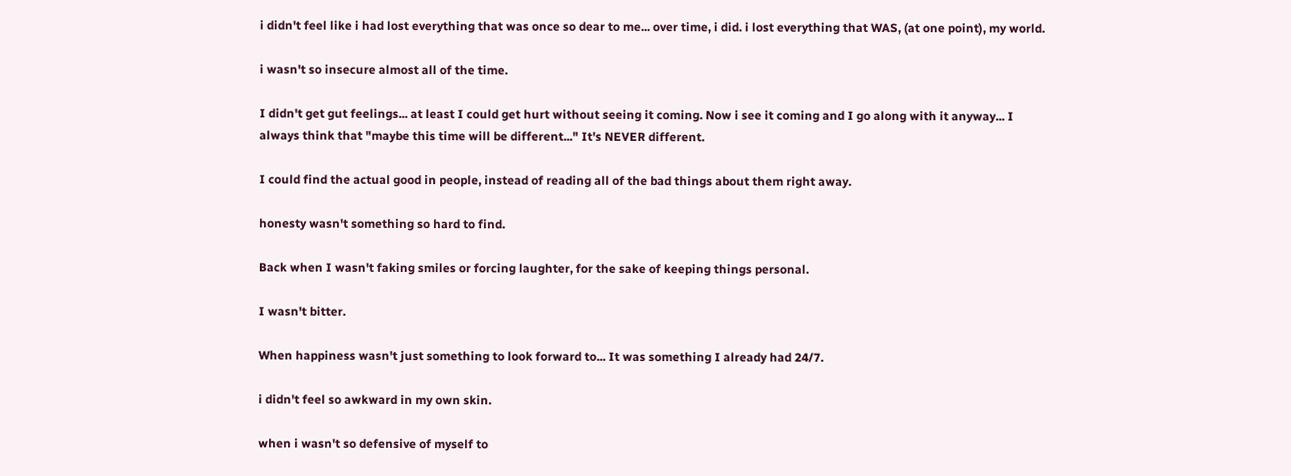i didn't feel like i had lost everything that was once so dear to me... over time, i did. i lost everything that WAS, (at one point), my world.

i wasn't so insecure almost all of the time.

I didn't get gut feelings... at least I could get hurt without seeing it coming. Now i see it coming and I go along with it anyway... I always think that "maybe this time will be different..." It's NEVER different.

I could find the actual good in people, instead of reading all of the bad things about them right away.

honesty wasn't something so hard to find.

Back when I wasn't faking smiles or forcing laughter, for the sake of keeping things personal.

I wasn't bitter.

When happiness wasn't just something to look forward to... It was something I already had 24/7.

i didn't feel so awkward in my own skin.

when i wasn't so defensive of myself to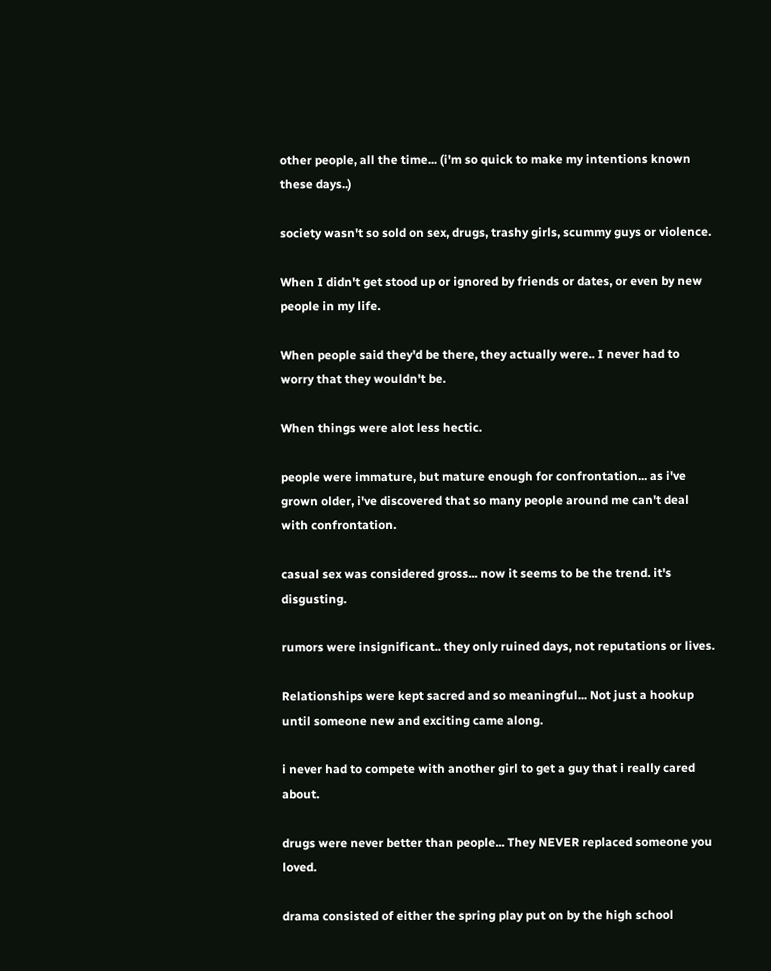other people, all the time... (i'm so quick to make my intentions known these days..)

society wasn't so sold on sex, drugs, trashy girls, scummy guys or violence.

When I didn't get stood up or ignored by friends or dates, or even by new people in my life.

When people said they'd be there, they actually were.. I never had to worry that they wouldn't be.

When things were alot less hectic.

people were immature, but mature enough for confrontation... as i've grown older, i've discovered that so many people around me can't deal with confrontation.

casual sex was considered gross... now it seems to be the trend. it's disgusting.

rumors were insignificant.. they only ruined days, not reputations or lives.

Relationships were kept sacred and so meaningful... Not just a hookup until someone new and exciting came along.

i never had to compete with another girl to get a guy that i really cared about.

drugs were never better than people... They NEVER replaced someone you loved.

drama consisted of either the spring play put on by the high school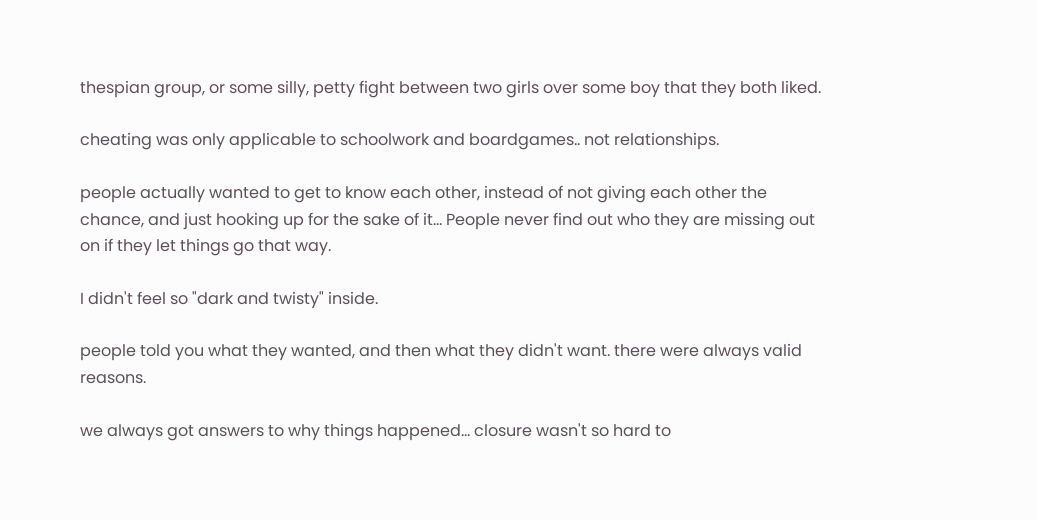thespian group, or some silly, petty fight between two girls over some boy that they both liked.

cheating was only applicable to schoolwork and boardgames.. not relationships.

people actually wanted to get to know each other, instead of not giving each other the chance, and just hooking up for the sake of it... People never find out who they are missing out on if they let things go that way.

I didn't feel so "dark and twisty" inside.

people told you what they wanted, and then what they didn't want. there were always valid reasons.

we always got answers to why things happened... closure wasn't so hard to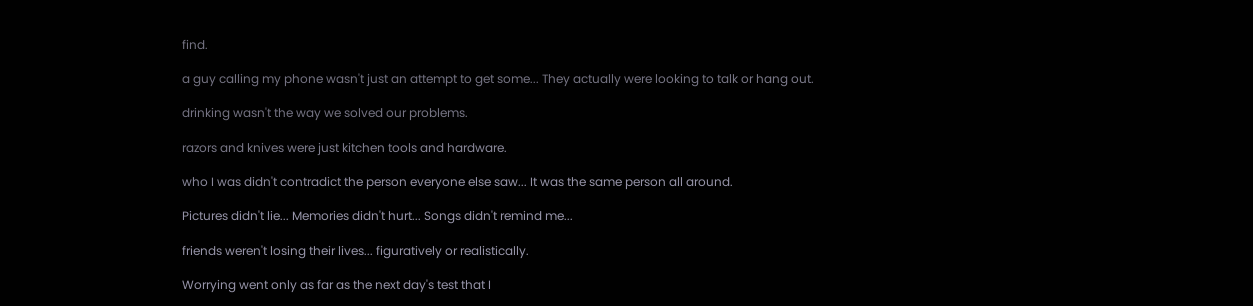find.

a guy calling my phone wasn't just an attempt to get some... They actually were looking to talk or hang out.

drinking wasn't the way we solved our problems.

razors and knives were just kitchen tools and hardware.

who I was didn't contradict the person everyone else saw... It was the same person all around.

Pictures didn't lie... Memories didn't hurt... Songs didn't remind me...

friends weren't losing their lives... figuratively or realistically.

Worrying went only as far as the next day's test that I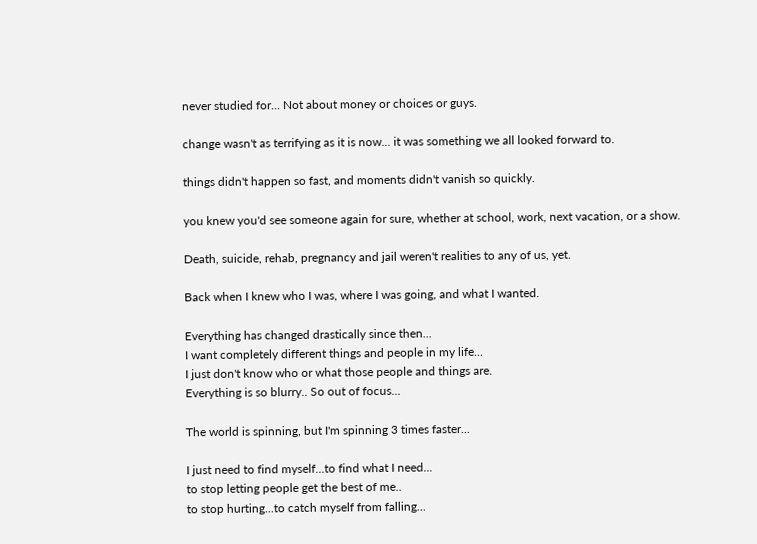never studied for... Not about money or choices or guys.

change wasn't as terrifying as it is now... it was something we all looked forward to.

things didn't happen so fast, and moments didn't vanish so quickly.

you knew you'd see someone again for sure, whether at school, work, next vacation, or a show.

Death, suicide, rehab, pregnancy and jail weren't realities to any of us, yet.

Back when I knew who I was, where I was going, and what I wanted.

Everything has changed drastically since then...
I want completely different things and people in my life...
I just don't know who or what those people and things are.
Everything is so blurry.. So out of focus...

The world is spinning, but I'm spinning 3 times faster...

I just need to find myself...to find what I need...
to stop letting people get the best of me..
to stop hurting...to catch myself from falling...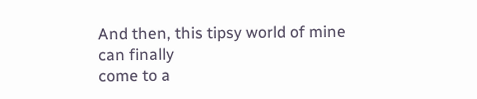And then, this tipsy world of mine
can finally
come to a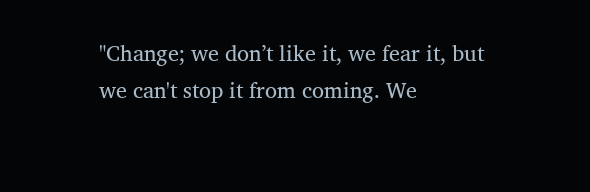"Change; we don’t like it, we fear it, but we can't stop it from coming. We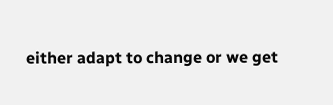either adapt to change or we get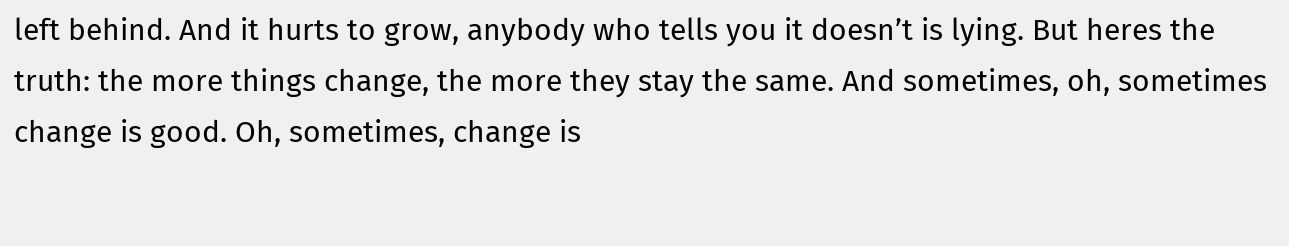left behind. And it hurts to grow, anybody who tells you it doesn’t is lying. But heres the truth: the more things change, the more they stay the same. And sometimes, oh, sometimes change is good. Oh, sometimes, change is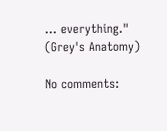... everything."
(Grey's Anatomy)

No comments: